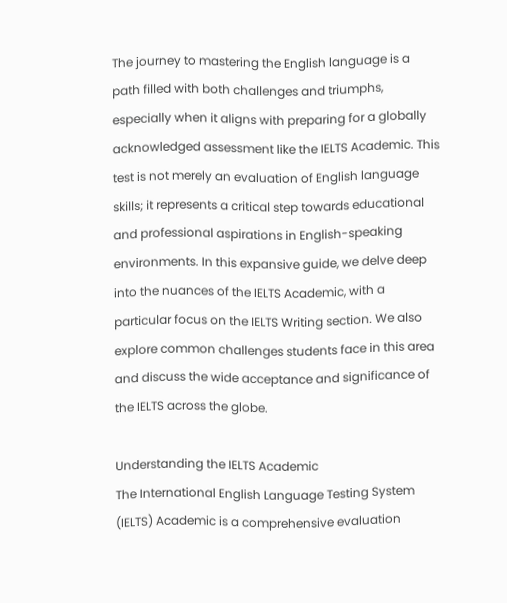The journey to mastering the English language is a path filled with both challenges and triumphs, especially when it aligns with preparing for a globally acknowledged assessment like the IELTS Academic. This test is not merely an evaluation of English language skills; it represents a critical step towards educational and professional aspirations in English-speaking environments. In this expansive guide, we delve deep into the nuances of the IELTS Academic, with a particular focus on the IELTS Writing section. We also explore common challenges students face in this area and discuss the wide acceptance and significance of the IELTS across the globe.

Understanding the IELTS Academic
The International English Language Testing System (IELTS) Academic is a comprehensive evaluation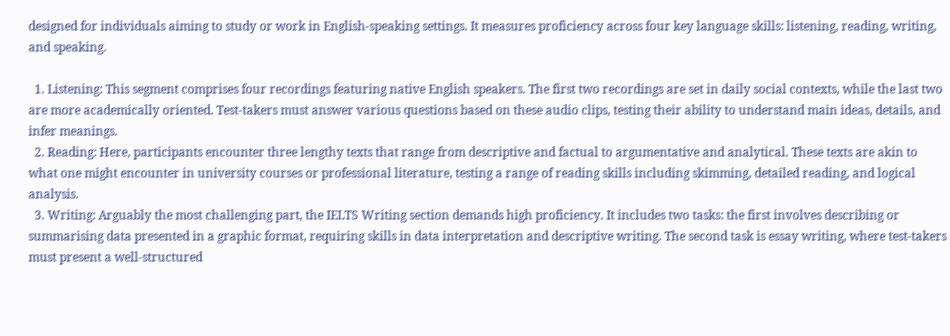designed for individuals aiming to study or work in English-speaking settings. It measures proficiency across four key language skills: listening, reading, writing, and speaking.

  1. Listening: This segment comprises four recordings featuring native English speakers. The first two recordings are set in daily social contexts, while the last two are more academically oriented. Test-takers must answer various questions based on these audio clips, testing their ability to understand main ideas, details, and infer meanings.
  2. Reading: Here, participants encounter three lengthy texts that range from descriptive and factual to argumentative and analytical. These texts are akin to what one might encounter in university courses or professional literature, testing a range of reading skills including skimming, detailed reading, and logical analysis.
  3. Writing: Arguably the most challenging part, the IELTS Writing section demands high proficiency. It includes two tasks: the first involves describing or summarising data presented in a graphic format, requiring skills in data interpretation and descriptive writing. The second task is essay writing, where test-takers must present a well-structured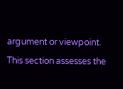argument or viewpoint. This section assesses the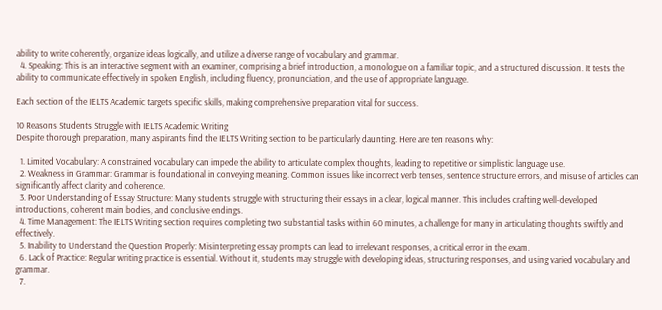ability to write coherently, organize ideas logically, and utilize a diverse range of vocabulary and grammar.
  4. Speaking: This is an interactive segment with an examiner, comprising a brief introduction, a monologue on a familiar topic, and a structured discussion. It tests the ability to communicate effectively in spoken English, including fluency, pronunciation, and the use of appropriate language.

Each section of the IELTS Academic targets specific skills, making comprehensive preparation vital for success.

10 Reasons Students Struggle with IELTS Academic Writing
Despite thorough preparation, many aspirants find the IELTS Writing section to be particularly daunting. Here are ten reasons why:

  1. Limited Vocabulary: A constrained vocabulary can impede the ability to articulate complex thoughts, leading to repetitive or simplistic language use.
  2. Weakness in Grammar: Grammar is foundational in conveying meaning. Common issues like incorrect verb tenses, sentence structure errors, and misuse of articles can significantly affect clarity and coherence.
  3. Poor Understanding of Essay Structure: Many students struggle with structuring their essays in a clear, logical manner. This includes crafting well-developed introductions, coherent main bodies, and conclusive endings.
  4. Time Management: The IELTS Writing section requires completing two substantial tasks within 60 minutes, a challenge for many in articulating thoughts swiftly and effectively.
  5. Inability to Understand the Question Properly: Misinterpreting essay prompts can lead to irrelevant responses, a critical error in the exam.
  6. Lack of Practice: Regular writing practice is essential. Without it, students may struggle with developing ideas, structuring responses, and using varied vocabulary and grammar.
  7.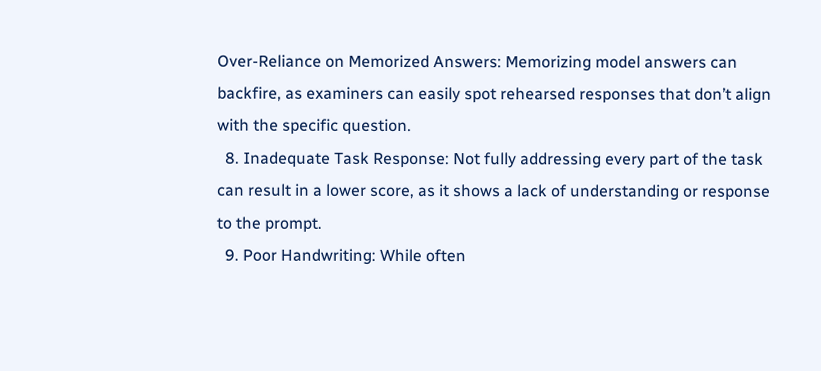Over-Reliance on Memorized Answers: Memorizing model answers can backfire, as examiners can easily spot rehearsed responses that don’t align with the specific question.
  8. Inadequate Task Response: Not fully addressing every part of the task can result in a lower score, as it shows a lack of understanding or response to the prompt.
  9. Poor Handwriting: While often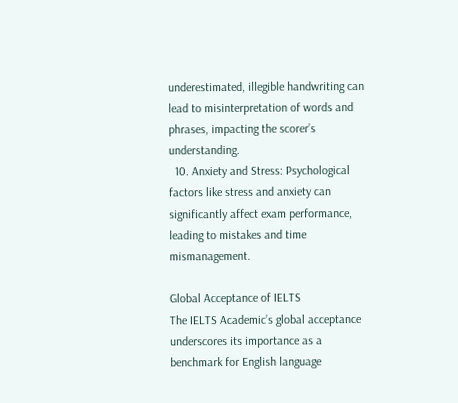underestimated, illegible handwriting can lead to misinterpretation of words and phrases, impacting the scorer’s understanding.
  10. Anxiety and Stress: Psychological factors like stress and anxiety can significantly affect exam performance, leading to mistakes and time mismanagement.

Global Acceptance of IELTS
The IELTS Academic’s global acceptance underscores its importance as a benchmark for English language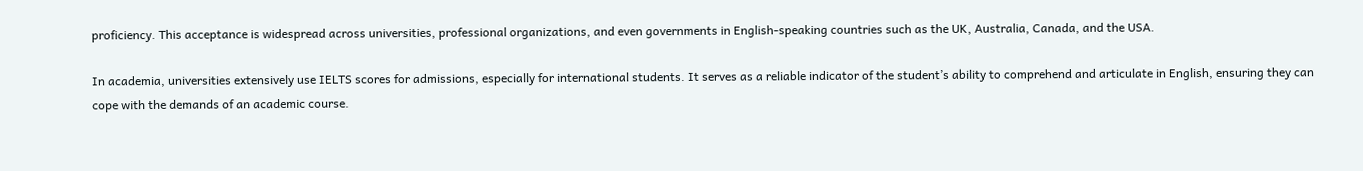proficiency. This acceptance is widespread across universities, professional organizations, and even governments in English-speaking countries such as the UK, Australia, Canada, and the USA.

In academia, universities extensively use IELTS scores for admissions, especially for international students. It serves as a reliable indicator of the student’s ability to comprehend and articulate in English, ensuring they can cope with the demands of an academic course.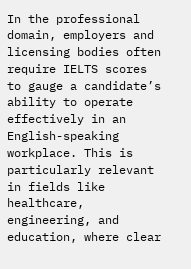In the professional domain, employers and licensing bodies often require IELTS scores to gauge a candidate’s ability to operate effectively in an English-speaking workplace. This is particularly relevant in fields like healthcare, engineering, and education, where clear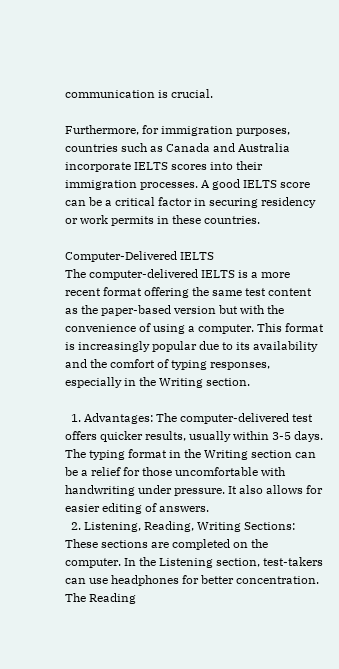communication is crucial.

Furthermore, for immigration purposes, countries such as Canada and Australia incorporate IELTS scores into their immigration processes. A good IELTS score can be a critical factor in securing residency or work permits in these countries.

Computer-Delivered IELTS
The computer-delivered IELTS is a more recent format offering the same test content as the paper-based version but with the convenience of using a computer. This format is increasingly popular due to its availability and the comfort of typing responses, especially in the Writing section.

  1. Advantages: The computer-delivered test offers quicker results, usually within 3-5 days. The typing format in the Writing section can be a relief for those uncomfortable with handwriting under pressure. It also allows for easier editing of answers.
  2. Listening, Reading, Writing Sections: These sections are completed on the computer. In the Listening section, test-takers can use headphones for better concentration. The Reading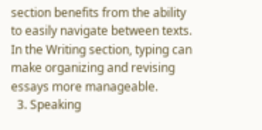section benefits from the ability to easily navigate between texts. In the Writing section, typing can make organizing and revising essays more manageable.
  3. Speaking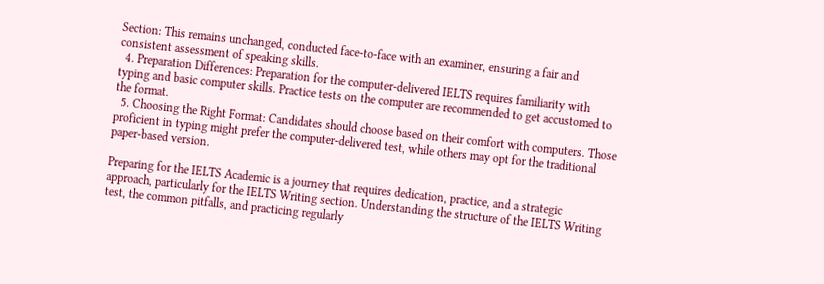Section: This remains unchanged, conducted face-to-face with an examiner, ensuring a fair and consistent assessment of speaking skills.
  4. Preparation Differences: Preparation for the computer-delivered IELTS requires familiarity with typing and basic computer skills. Practice tests on the computer are recommended to get accustomed to the format.
  5. Choosing the Right Format: Candidates should choose based on their comfort with computers. Those proficient in typing might prefer the computer-delivered test, while others may opt for the traditional paper-based version.

Preparing for the IELTS Academic is a journey that requires dedication, practice, and a strategic approach, particularly for the IELTS Writing section. Understanding the structure of the IELTS Writing test, the common pitfalls, and practicing regularly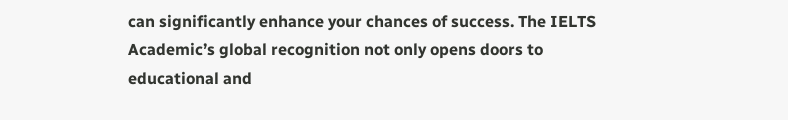can significantly enhance your chances of success. The IELTS Academic’s global recognition not only opens doors to educational and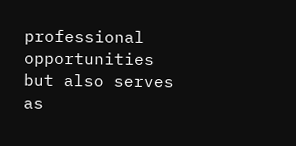professional opportunities but also serves as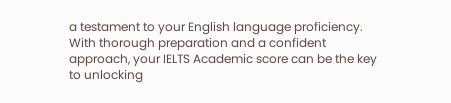a testament to your English language proficiency. With thorough preparation and a confident approach, your IELTS Academic score can be the key to unlocking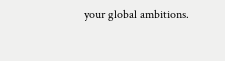your global ambitions.